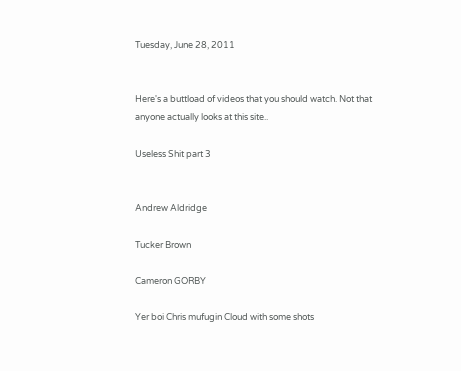Tuesday, June 28, 2011


Here's a buttload of videos that you should watch. Not that anyone actually looks at this site..

Useless Shit part 3


Andrew Aldridge

Tucker Brown

Cameron GORBY

Yer boi Chris mufugin Cloud with some shots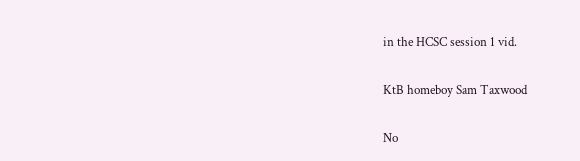in the HCSC session 1 vid.

KtB homeboy Sam Taxwood

No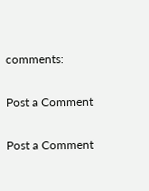comments:

Post a Comment

Post a Comment